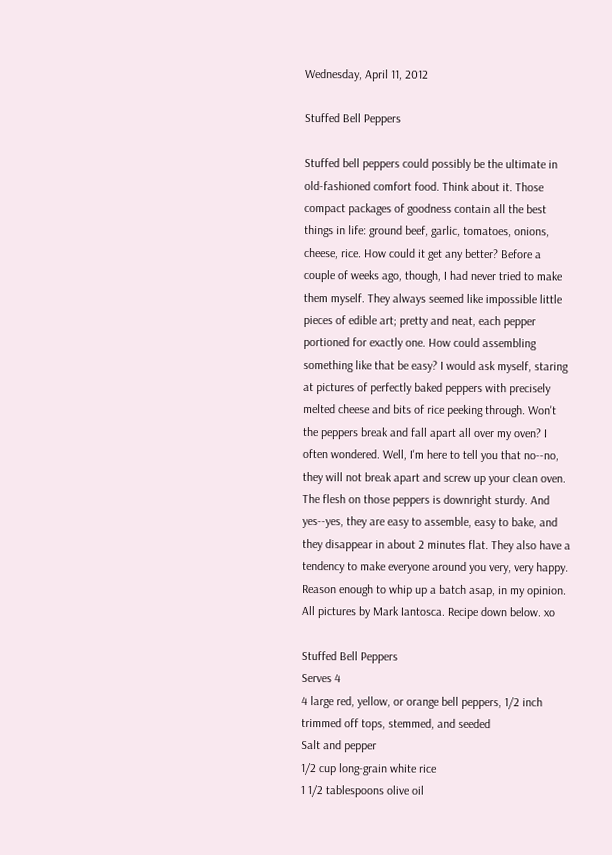Wednesday, April 11, 2012

Stuffed Bell Peppers

Stuffed bell peppers could possibly be the ultimate in old-fashioned comfort food. Think about it. Those compact packages of goodness contain all the best things in life: ground beef, garlic, tomatoes, onions, cheese, rice. How could it get any better? Before a couple of weeks ago, though, I had never tried to make them myself. They always seemed like impossible little pieces of edible art; pretty and neat, each pepper portioned for exactly one. How could assembling something like that be easy? I would ask myself, staring at pictures of perfectly baked peppers with precisely melted cheese and bits of rice peeking through. Won't the peppers break and fall apart all over my oven? I often wondered. Well, I'm here to tell you that no--no, they will not break apart and screw up your clean oven. The flesh on those peppers is downright sturdy. And yes--yes, they are easy to assemble, easy to bake, and they disappear in about 2 minutes flat. They also have a tendency to make everyone around you very, very happy. Reason enough to whip up a batch asap, in my opinion. All pictures by Mark Iantosca. Recipe down below. xo

Stuffed Bell Peppers
Serves 4
4 large red, yellow, or orange bell peppers, 1/2 inch trimmed off tops, stemmed, and seeded
Salt and pepper
1/2 cup long-grain white rice
1 1/2 tablespoons olive oil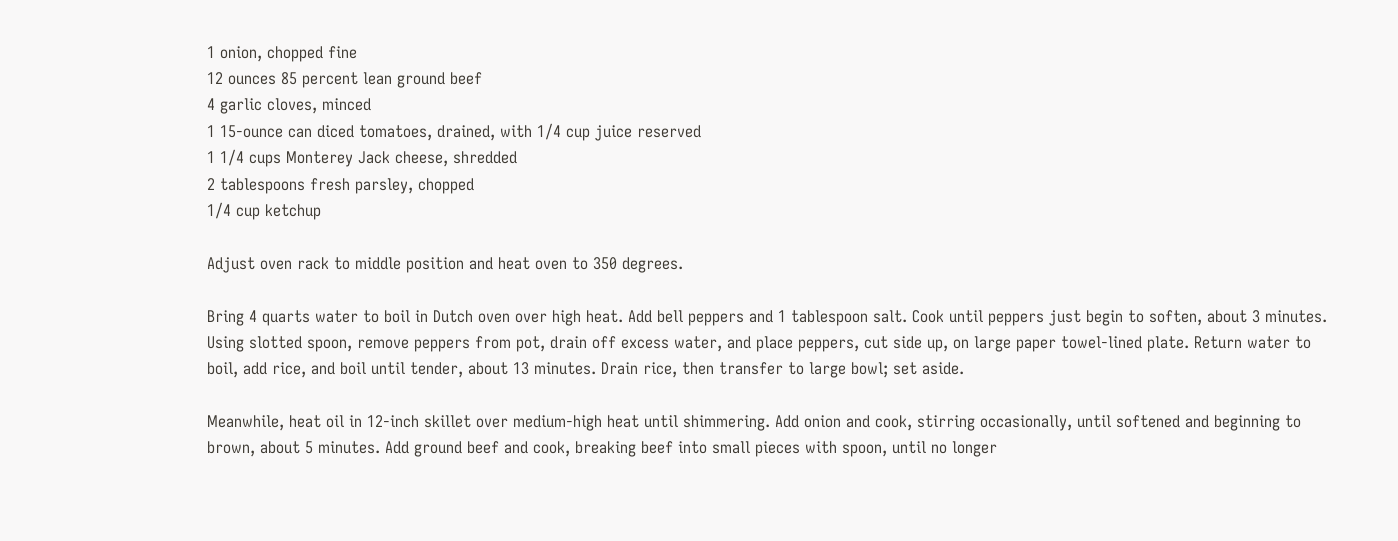1 onion, chopped fine
12 ounces 85 percent lean ground beef
4 garlic cloves, minced
1 15-ounce can diced tomatoes, drained, with 1/4 cup juice reserved
1 1/4 cups Monterey Jack cheese, shredded
2 tablespoons fresh parsley, chopped
1/4 cup ketchup

Adjust oven rack to middle position and heat oven to 350 degrees.

Bring 4 quarts water to boil in Dutch oven over high heat. Add bell peppers and 1 tablespoon salt. Cook until peppers just begin to soften, about 3 minutes. Using slotted spoon, remove peppers from pot, drain off excess water, and place peppers, cut side up, on large paper towel-lined plate. Return water to boil, add rice, and boil until tender, about 13 minutes. Drain rice, then transfer to large bowl; set aside.

Meanwhile, heat oil in 12-inch skillet over medium-high heat until shimmering. Add onion and cook, stirring occasionally, until softened and beginning to brown, about 5 minutes. Add ground beef and cook, breaking beef into small pieces with spoon, until no longer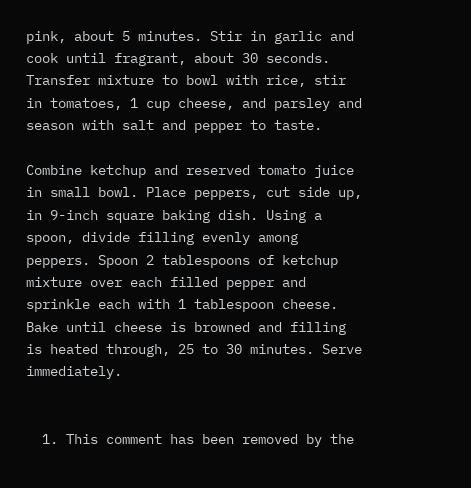pink, about 5 minutes. Stir in garlic and cook until fragrant, about 30 seconds. Transfer mixture to bowl with rice, stir in tomatoes, 1 cup cheese, and parsley and season with salt and pepper to taste.

Combine ketchup and reserved tomato juice in small bowl. Place peppers, cut side up, in 9-inch square baking dish. Using a spoon, divide filling evenly among peppers. Spoon 2 tablespoons of ketchup mixture over each filled pepper and sprinkle each with 1 tablespoon cheese. Bake until cheese is browned and filling is heated through, 25 to 30 minutes. Serve immediately.


  1. This comment has been removed by the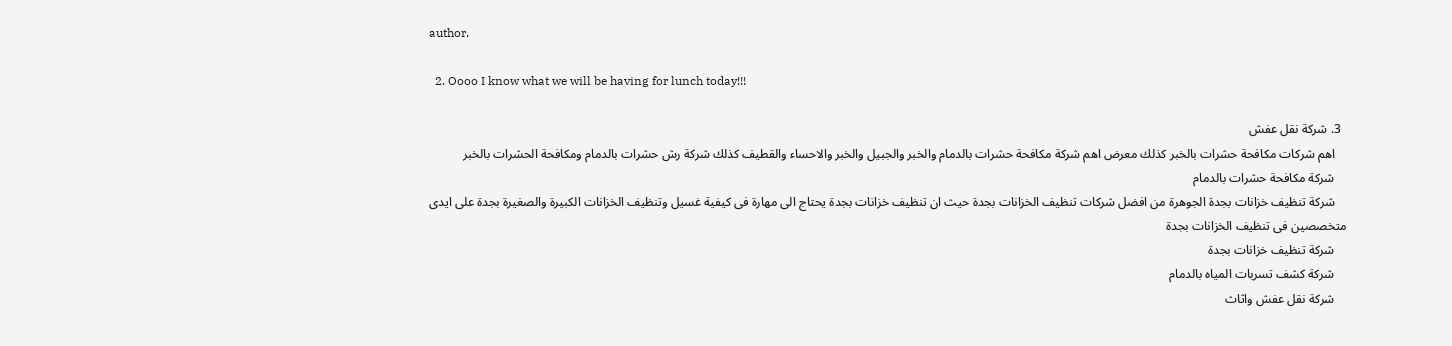author.

  2. Oooo I know what we will be having for lunch today!!!

  3. شركة نقل عفش
    اهم شركات مكافحة حشرات بالخبر كذلك معرض اهم شركة مكافحة حشرات بالدمام والخبر والجبيل والخبر والاحساء والقطيف كذلك شركة رش حشرات بالدمام ومكافحة الحشرات بالخبر
    شركة مكافحة حشرات بالدمام
    شركة تنظيف خزانات بجدة الجوهرة من افضل شركات تنظيف الخزانات بجدة حيث ان تنظيف خزانات بجدة يحتاج الى مهارة فى كيفية غسيل وتنظيف الخزانات الكبيرة والصغيرة بجدة على ايدى متخصصين فى تنظيف الخزانات بجدة
    شركة تنظيف خزانات بجدة
    شركة كشف تسربات المياه بالدمام
    شركة نقل عفش واثاث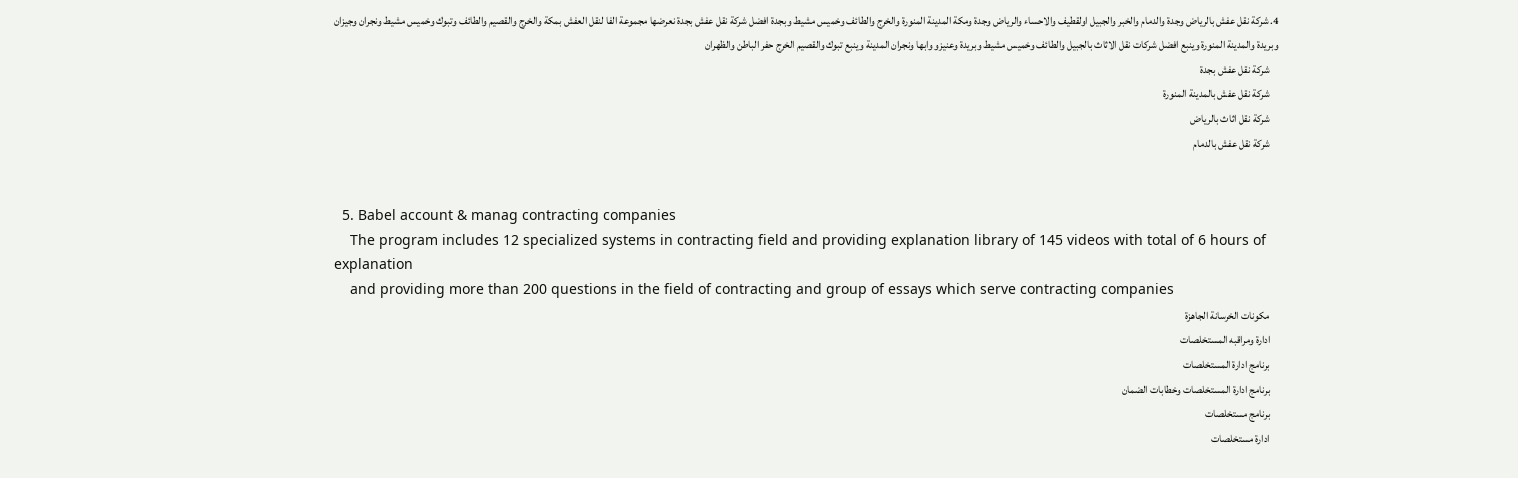4. شركة نقل عفش بالرياض وجدة والدمام والخبر والجبيل اولقطيف والاحساء والرياض وجدة ومكة المدينة المنورة والخرج والطائف وخميس مشيط وبجدة افضل شركة نقل عفش بجدة نعرضها مجموعة الفا لنقل العفش بمكة والخرج والقصيم والطائف وتبوك وخميس مشيط ونجران وجيزان وبريدة والمدينة المنورة وينبع افضل شركات نقل الاثاث بالجبيل والطائف وخميس مشيط وبريدة وعنيزو وابها ونجران المدينة وينبع تبوك والقصيم الخرج حفر الباطن والظهران
    شركة نقل عفش بجدة
    شركة نقل عفش بالمدينة المنورة
    شركة نقل اثاث بالرياض
    شركة نقل عفش بالدمام


  5. Babel account & manag contracting companies
    The program includes 12 specialized systems in contracting field and providing explanation library of 145 videos with total of 6 hours of explanation
    and providing more than 200 questions in the field of contracting and group of essays which serve contracting companies
    مكونات الخرسانة الجاهزة
    ادارة ومراقبه المستخلصات
    برنامج ادارة المستخلصات
    برنامج ادارة المستخلصات وخطابات الضمان
    برنامج مستخلصات
    ادارة مستخلصات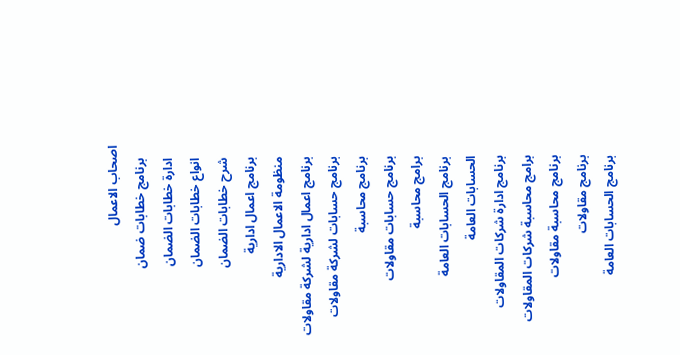اصحاب الاعمال
    برنامج خطابات ضمان
    ادارة خطابات الضمان
    انواع خطابات الضمان
    شرح خطابات الضمان
    برنامج اعمال ادارية
    منظومة الاعمال الادارية
    برنامج اعمال ادارية لشركة مقاولات
    برنامج حسابات لشركة مقاولات
    برنامج محاسبة
    برنامج حسابات مقاولات
    برامج محاسبة
    برنامج الحسابات العامة
    الحسابات العامة
    برنامج ادارة شركات المقاولات
    برامج محاسبة شركات المقاولات
    برنامج محاسبة مقاولات
    برنامج مقاولات
    برنامج الحسابات العامة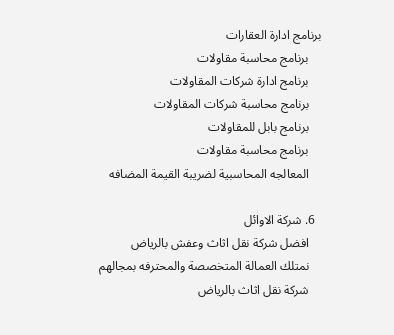برنامج ادارة العقارات
    برنامج محاسبة مقاولات
    برنامج ادارة شركات المقاولات
    برنامج محاسبة شركات المقاولات
    برنامج بابل للمقاولات
    برنامج محاسبة مقاولات
    المعالجه المحاسبية لضريبة القيمة المضافه

  6. شركة الاوائل
    افضل شركة نقل اثاث وعفش بالرياض
    نمتلك العمالة المتخصصة والمحترفه بمجالهم
    شركة نقل اثاث بالرياض